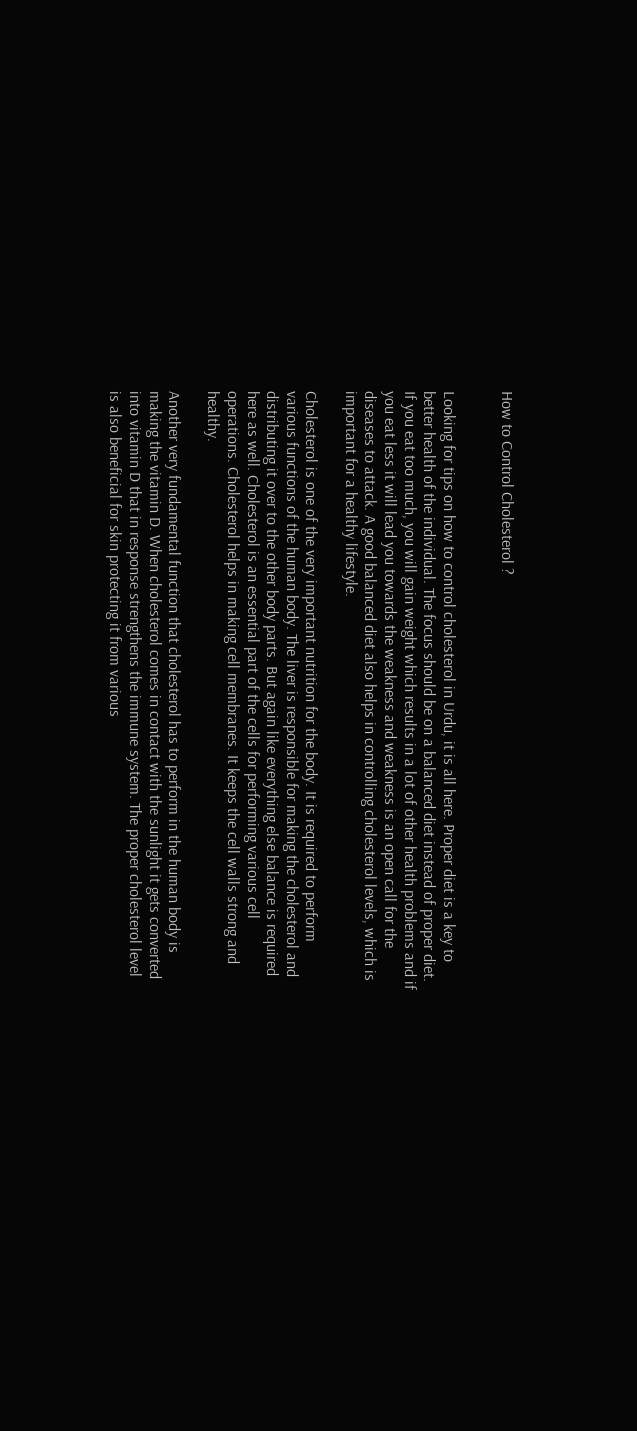How to Control Cholesterol ?


Looking for tips on how to control cholesterol in Urdu, it is all here. Proper diet is a key to better health of the individual. The focus should be on a balanced diet instead of proper diet. If you eat too much, you will gain weight which results in a lot of other health problems and if you eat less it will lead you towards the weakness and weakness is an open call for the diseases to attack. A good balanced diet also helps in controlling cholesterol levels, which is important for a healthy lifestyle.

Cholesterol is one of the very important nutrition for the body. It is required to perform various functions of the human body. The liver is responsible for making the cholesterol and distributing it over to the other body parts. But again like everything else balance is required here as well. Cholesterol is an essential part of the cells for performing various cell operations. Cholesterol helps in making cell membranes. It keeps the cell walls strong and healthy.

Another very fundamental function that cholesterol has to perform in the human body is making the vitamin D. When cholesterol comes in contact with the sunlight it gets converted into vitamin D that in response strengthens the immune system. The proper cholesterol level is also beneficial for skin protecting it from various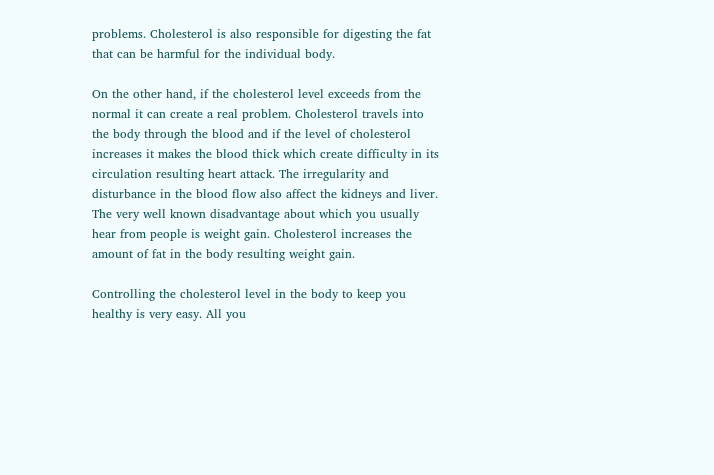problems. Cholesterol is also responsible for digesting the fat that can be harmful for the individual body.

On the other hand, if the cholesterol level exceeds from the normal it can create a real problem. Cholesterol travels into the body through the blood and if the level of cholesterol increases it makes the blood thick which create difficulty in its circulation resulting heart attack. The irregularity and disturbance in the blood flow also affect the kidneys and liver. The very well known disadvantage about which you usually hear from people is weight gain. Cholesterol increases the amount of fat in the body resulting weight gain.

Controlling the cholesterol level in the body to keep you healthy is very easy. All you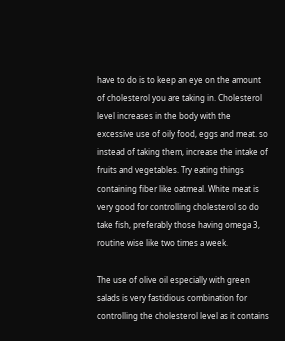have to do is to keep an eye on the amount of cholesterol you are taking in. Cholesterol level increases in the body with the excessive use of oily food, eggs and meat. so instead of taking them, increase the intake of fruits and vegetables. Try eating things containing fiber like oatmeal. White meat is very good for controlling cholesterol so do take fish, preferably those having omega 3, routine wise like two times a week.

The use of olive oil especially with green salads is very fastidious combination for controlling the cholesterol level as it contains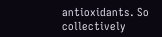antioxidants. So collectively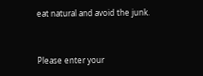eat natural and avoid the junk.


Please enter your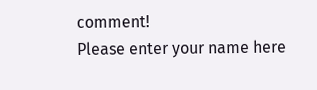comment!
Please enter your name here